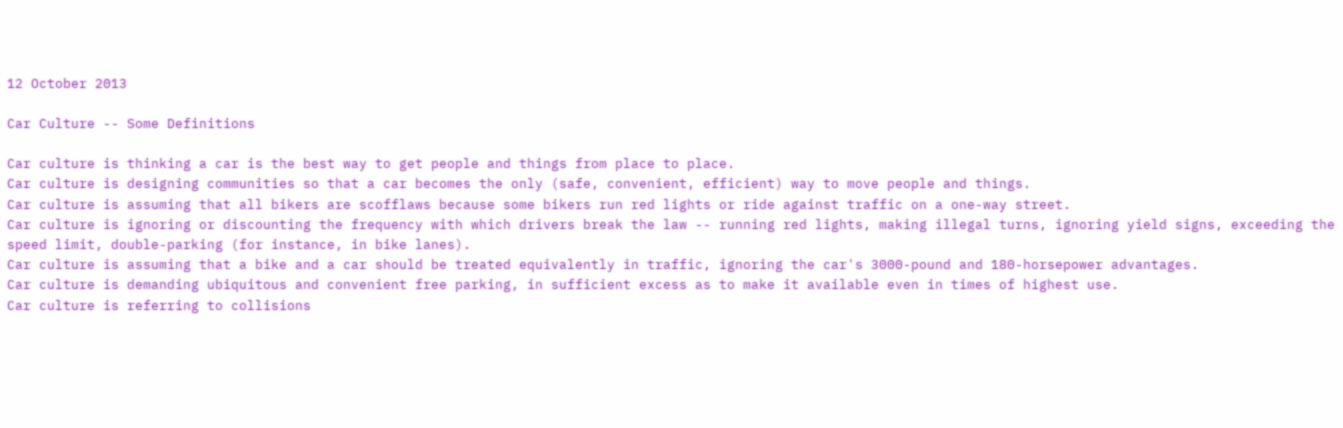12 October 2013

Car Culture -- Some Definitions

Car culture is thinking a car is the best way to get people and things from place to place.
Car culture is designing communities so that a car becomes the only (safe, convenient, efficient) way to move people and things.
Car culture is assuming that all bikers are scofflaws because some bikers run red lights or ride against traffic on a one-way street.
Car culture is ignoring or discounting the frequency with which drivers break the law -- running red lights, making illegal turns, ignoring yield signs, exceeding the speed limit, double-parking (for instance, in bike lanes).
Car culture is assuming that a bike and a car should be treated equivalently in traffic, ignoring the car's 3000-pound and 180-horsepower advantages.
Car culture is demanding ubiquitous and convenient free parking, in sufficient excess as to make it available even in times of highest use.
Car culture is referring to collisions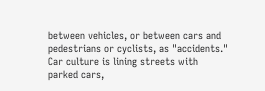between vehicles, or between cars and pedestrians or cyclists, as "accidents."
Car culture is lining streets with parked cars,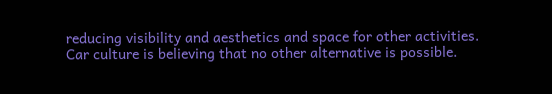reducing visibility and aesthetics and space for other activities.
Car culture is believing that no other alternative is possible.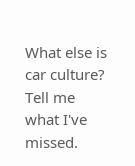What else is car culture?  Tell me what I've missed.